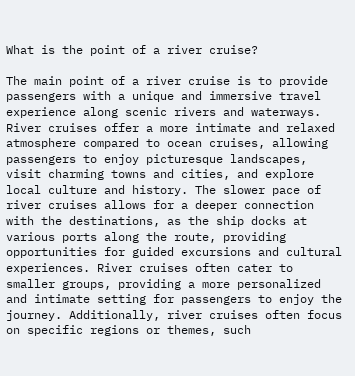What is the point of a river cruise?

The main point of a river cruise is to provide passengers with a unique and immersive travel experience along scenic rivers and waterways. River cruises offer a more intimate and relaxed atmosphere compared to ocean cruises, allowing passengers to enjoy picturesque landscapes, visit charming towns and cities, and explore local culture and history. The slower pace of river cruises allows for a deeper connection with the destinations, as the ship docks at various ports along the route, providing opportunities for guided excursions and cultural experiences. River cruises often cater to smaller groups, providing a more personalized and intimate setting for passengers to enjoy the journey. Additionally, river cruises often focus on specific regions or themes, such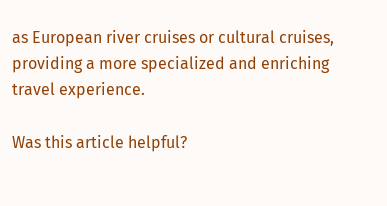as European river cruises or cultural cruises, providing a more specialized and enriching travel experience.

Was this article helpful?